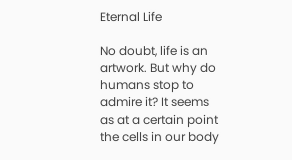Eternal Life

No doubt, life is an artwork. But why do humans stop to admire it? It seems as at a certain point the cells in our body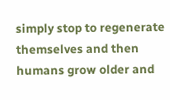simply stop to regenerate themselves and then humans grow older and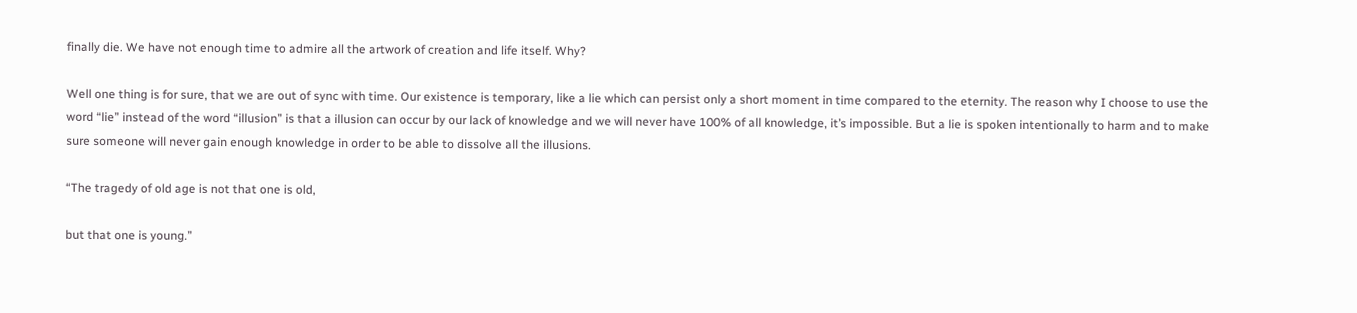finally die. We have not enough time to admire all the artwork of creation and life itself. Why?

Well one thing is for sure, that we are out of sync with time. Our existence is temporary, like a lie which can persist only a short moment in time compared to the eternity. The reason why I choose to use the word “lie” instead of the word “illusion” is that a illusion can occur by our lack of knowledge and we will never have 100% of all knowledge, it’s impossible. But a lie is spoken intentionally to harm and to make sure someone will never gain enough knowledge in order to be able to dissolve all the illusions.

“The tragedy of old age is not that one is old,

but that one is young.”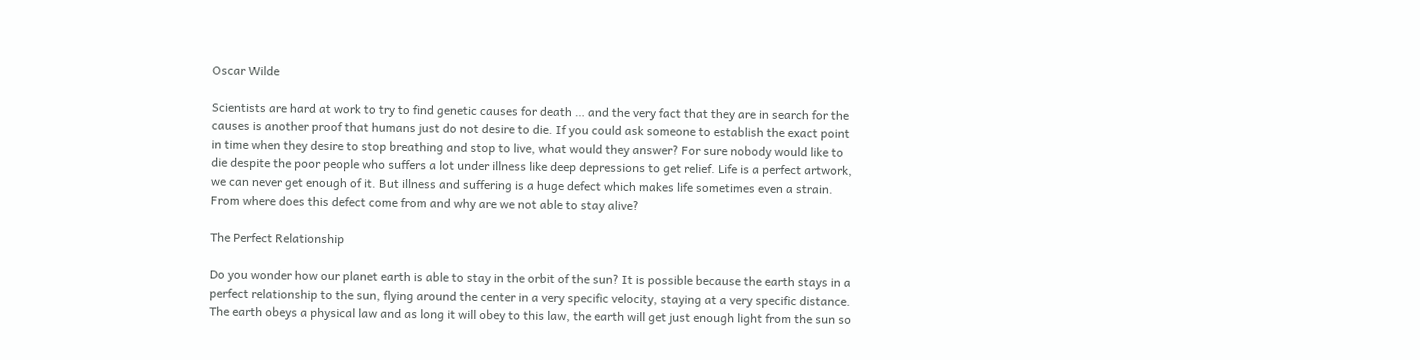Oscar Wilde

Scientists are hard at work to try to find genetic causes for death … and the very fact that they are in search for the causes is another proof that humans just do not desire to die. If you could ask someone to establish the exact point in time when they desire to stop breathing and stop to live, what would they answer? For sure nobody would like to die despite the poor people who suffers a lot under illness like deep depressions to get relief. Life is a perfect artwork, we can never get enough of it. But illness and suffering is a huge defect which makes life sometimes even a strain. From where does this defect come from and why are we not able to stay alive?

The Perfect Relationship

Do you wonder how our planet earth is able to stay in the orbit of the sun? It is possible because the earth stays in a perfect relationship to the sun, flying around the center in a very specific velocity, staying at a very specific distance. The earth obeys a physical law and as long it will obey to this law, the earth will get just enough light from the sun so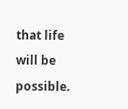that life will be possible.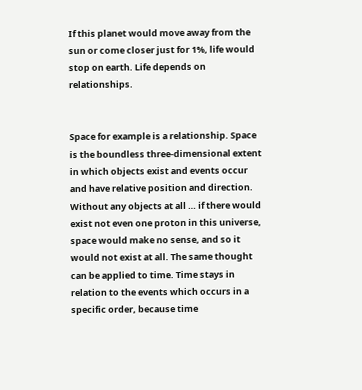If this planet would move away from the sun or come closer just for 1%, life would stop on earth. Life depends on relationships.


Space for example is a relationship. Space is the boundless three-dimensional extent in which objects exist and events occur and have relative position and direction. Without any objects at all … if there would exist not even one proton in this universe, space would make no sense, and so it would not exist at all. The same thought can be applied to time. Time stays in relation to the events which occurs in a specific order, because time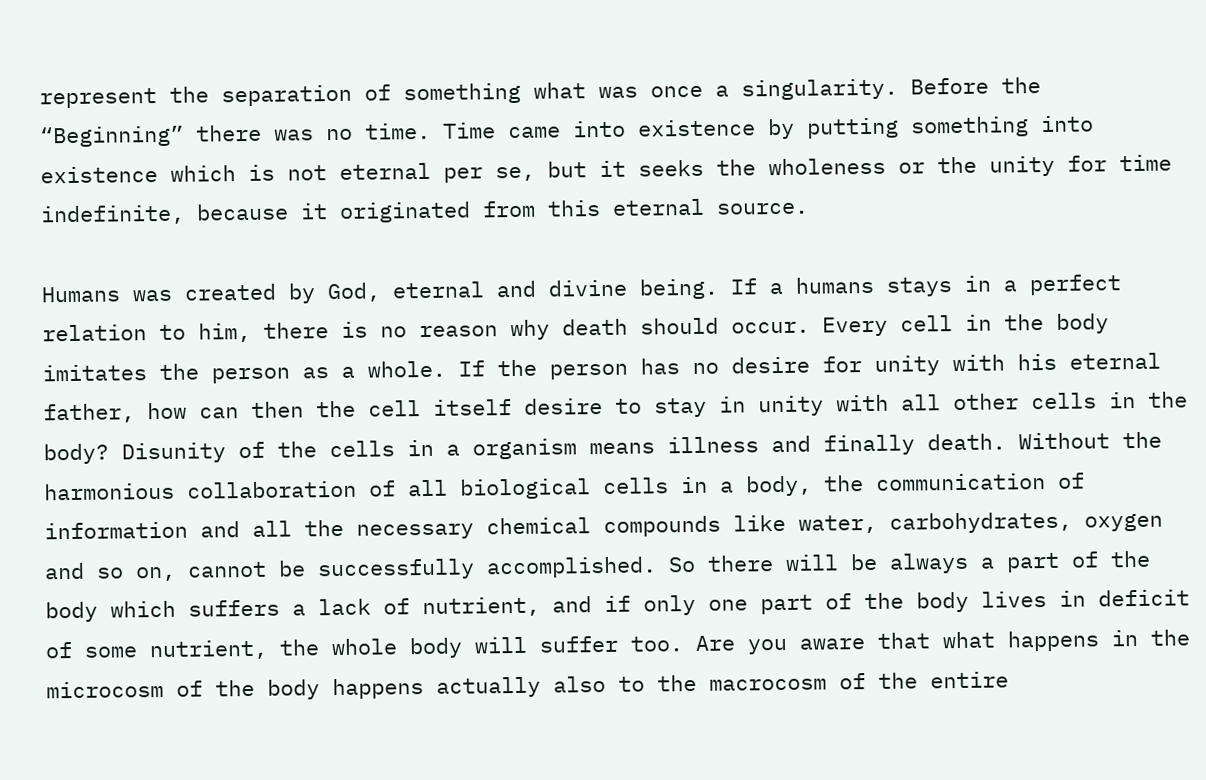represent the separation of something what was once a singularity. Before the “Beginning” there was no time. Time came into existence by putting something into existence which is not eternal per se, but it seeks the wholeness or the unity for time indefinite, because it originated from this eternal source.

Humans was created by God, eternal and divine being. If a humans stays in a perfect relation to him, there is no reason why death should occur. Every cell in the body imitates the person as a whole. If the person has no desire for unity with his eternal father, how can then the cell itself desire to stay in unity with all other cells in the body? Disunity of the cells in a organism means illness and finally death. Without the harmonious collaboration of all biological cells in a body, the communication of information and all the necessary chemical compounds like water, carbohydrates, oxygen and so on, cannot be successfully accomplished. So there will be always a part of the body which suffers a lack of nutrient, and if only one part of the body lives in deficit of some nutrient, the whole body will suffer too. Are you aware that what happens in the microcosm of the body happens actually also to the macrocosm of the entire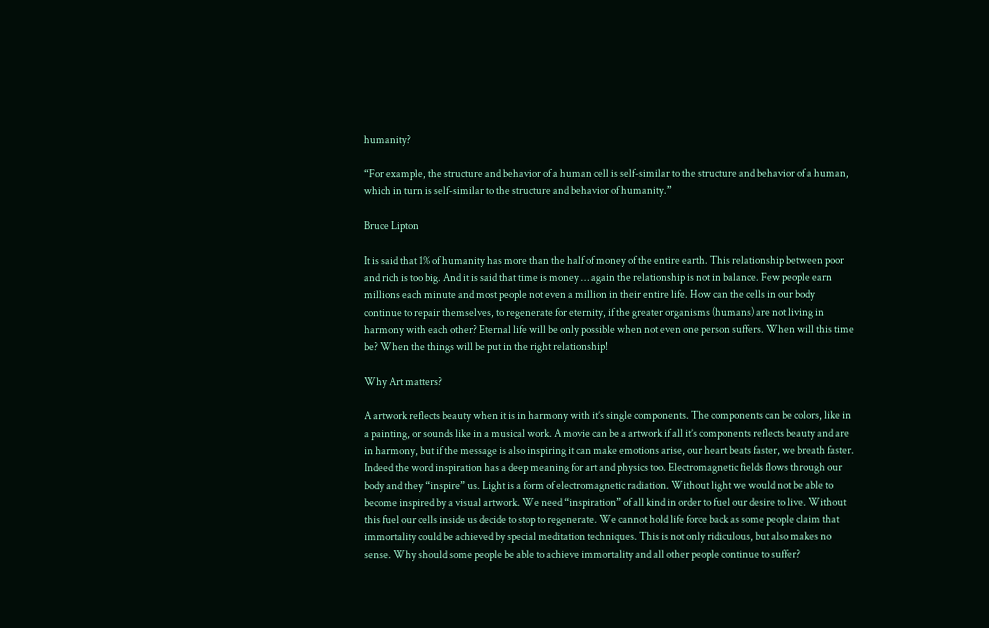humanity?

“For example, the structure and behavior of a human cell is self-similar to the structure and behavior of a human, which in turn is self-similar to the structure and behavior of humanity.”

Bruce Lipton

It is said that 1% of humanity has more than the half of money of the entire earth. This relationship between poor and rich is too big. And it is said that time is money … again the relationship is not in balance. Few people earn millions each minute and most people not even a million in their entire life. How can the cells in our body continue to repair themselves, to regenerate for eternity, if the greater organisms (humans) are not living in harmony with each other? Eternal life will be only possible when not even one person suffers. When will this time be? When the things will be put in the right relationship!

Why Art matters?

A artwork reflects beauty when it is in harmony with it’s single components. The components can be colors, like in a painting, or sounds like in a musical work. A movie can be a artwork if all it’s components reflects beauty and are in harmony, but if the message is also inspiring it can make emotions arise, our heart beats faster, we breath faster. Indeed the word inspiration has a deep meaning for art and physics too. Electromagnetic fields flows through our body and they “inspire” us. Light is a form of electromagnetic radiation. Without light we would not be able to become inspired by a visual artwork. We need “inspiration” of all kind in order to fuel our desire to live. Without this fuel our cells inside us decide to stop to regenerate. We cannot hold life force back as some people claim that immortality could be achieved by special meditation techniques. This is not only ridiculous, but also makes no sense. Why should some people be able to achieve immortality and all other people continue to suffer?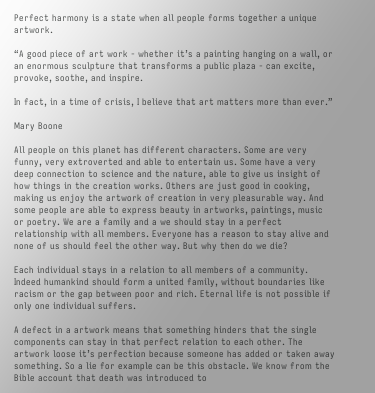Perfect harmony is a state when all people forms together a unique artwork.

“A good piece of art work - whether it’s a painting hanging on a wall, or an enormous sculpture that transforms a public plaza - can excite, provoke, soothe, and inspire.

In fact, in a time of crisis, I believe that art matters more than ever.”

Mary Boone

All people on this planet has different characters. Some are very funny, very extroverted and able to entertain us. Some have a very deep connection to science and the nature, able to give us insight of how things in the creation works. Others are just good in cooking, making us enjoy the artwork of creation in very pleasurable way. And some people are able to express beauty in artworks, paintings, music or poetry. We are a family and a we should stay in a perfect relationship with all members. Everyone has a reason to stay alive and none of us should feel the other way. But why then do we die?

Each individual stays in a relation to all members of a community. Indeed humankind should form a united family, without boundaries like racism or the gap between poor and rich. Eternal life is not possible if only one individual suffers.

A defect in a artwork means that something hinders that the single components can stay in that perfect relation to each other. The artwork loose it’s perfection because someone has added or taken away something. So a lie for example can be this obstacle. We know from the Bible account that death was introduced to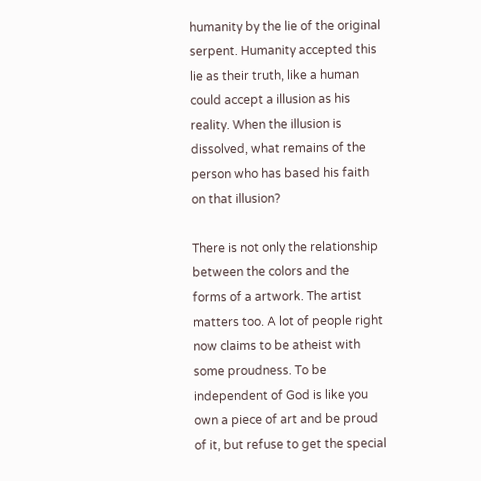humanity by the lie of the original serpent. Humanity accepted this lie as their truth, like a human could accept a illusion as his reality. When the illusion is dissolved, what remains of the person who has based his faith on that illusion?

There is not only the relationship between the colors and the forms of a artwork. The artist matters too. A lot of people right now claims to be atheist with some proudness. To be independent of God is like you own a piece of art and be proud of it, but refuse to get the special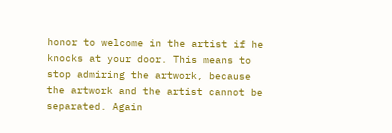honor to welcome in the artist if he knocks at your door. This means to stop admiring the artwork, because the artwork and the artist cannot be separated. Again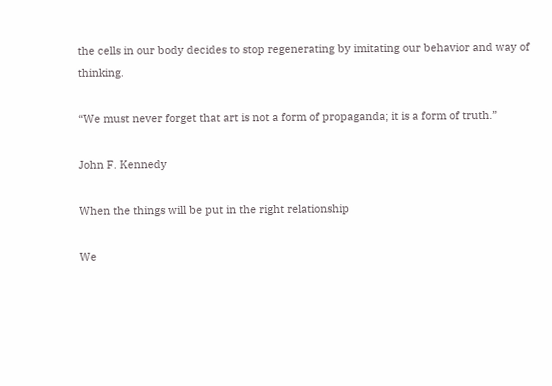the cells in our body decides to stop regenerating by imitating our behavior and way of thinking.

“We must never forget that art is not a form of propaganda; it is a form of truth.”

John F. Kennedy

When the things will be put in the right relationship

We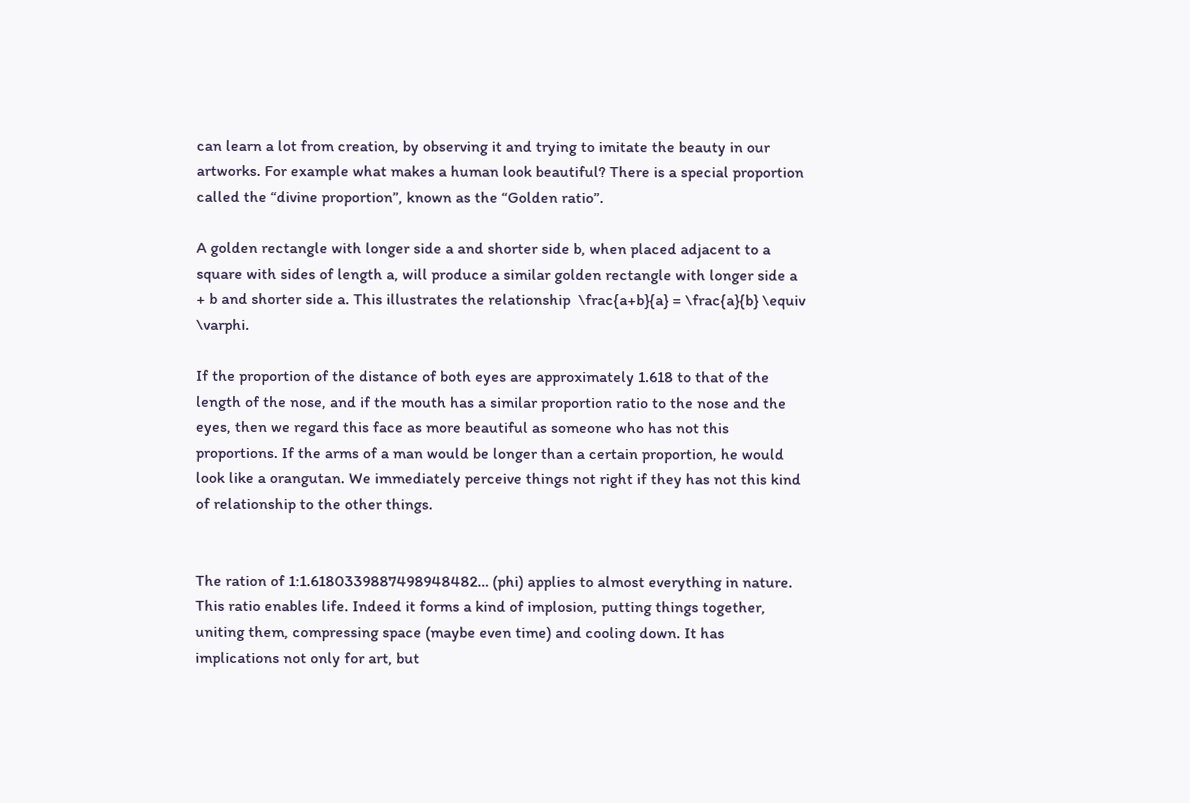can learn a lot from creation, by observing it and trying to imitate the beauty in our artworks. For example what makes a human look beautiful? There is a special proportion called the “divine proportion”, known as the “Golden ratio”.

A golden rectangle with longer side a and shorter side b, when placed adjacent to a square with sides of length a, will produce a similar golden rectangle with longer side a + b and shorter side a. This illustrates the relationship  \frac{a+b}{a} = \frac{a}{b} \equiv \varphi.

If the proportion of the distance of both eyes are approximately 1.618 to that of the length of the nose, and if the mouth has a similar proportion ratio to the nose and the eyes, then we regard this face as more beautiful as someone who has not this proportions. If the arms of a man would be longer than a certain proportion, he would look like a orangutan. We immediately perceive things not right if they has not this kind of relationship to the other things.


The ration of 1:1.6180339887498948482… (phi) applies to almost everything in nature. This ratio enables life. Indeed it forms a kind of implosion, putting things together, uniting them, compressing space (maybe even time) and cooling down. It has implications not only for art, but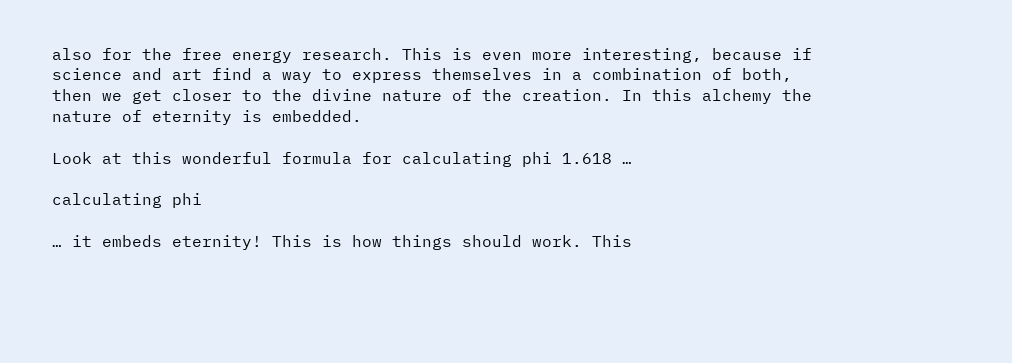also for the free energy research. This is even more interesting, because if science and art find a way to express themselves in a combination of both, then we get closer to the divine nature of the creation. In this alchemy the nature of eternity is embedded.

Look at this wonderful formula for calculating phi 1.618 …

calculating phi

… it embeds eternity! This is how things should work. This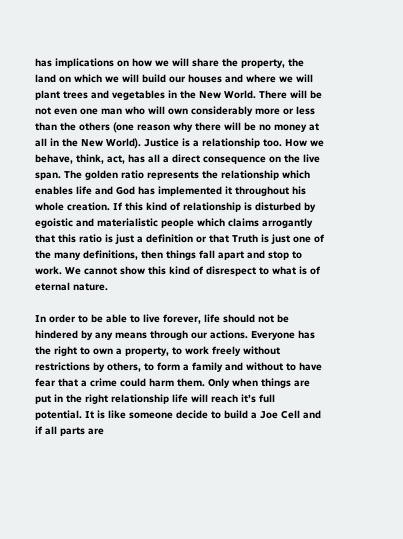has implications on how we will share the property, the land on which we will build our houses and where we will plant trees and vegetables in the New World. There will be not even one man who will own considerably more or less than the others (one reason why there will be no money at all in the New World). Justice is a relationship too. How we behave, think, act, has all a direct consequence on the live span. The golden ratio represents the relationship which enables life and God has implemented it throughout his whole creation. If this kind of relationship is disturbed by egoistic and materialistic people which claims arrogantly that this ratio is just a definition or that Truth is just one of the many definitions, then things fall apart and stop to work. We cannot show this kind of disrespect to what is of eternal nature.

In order to be able to live forever, life should not be hindered by any means through our actions. Everyone has the right to own a property, to work freely without restrictions by others, to form a family and without to have fear that a crime could harm them. Only when things are put in the right relationship life will reach it’s full potential. It is like someone decide to build a Joe Cell and if all parts are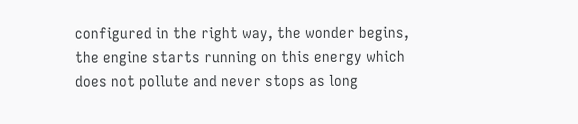configured in the right way, the wonder begins, the engine starts running on this energy which does not pollute and never stops as long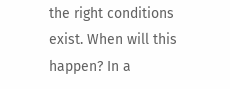the right conditions exist. When will this happen? In a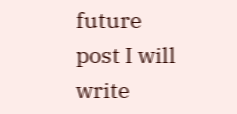future post I will write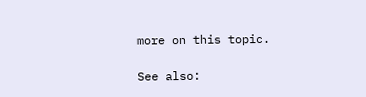more on this topic.

See also: